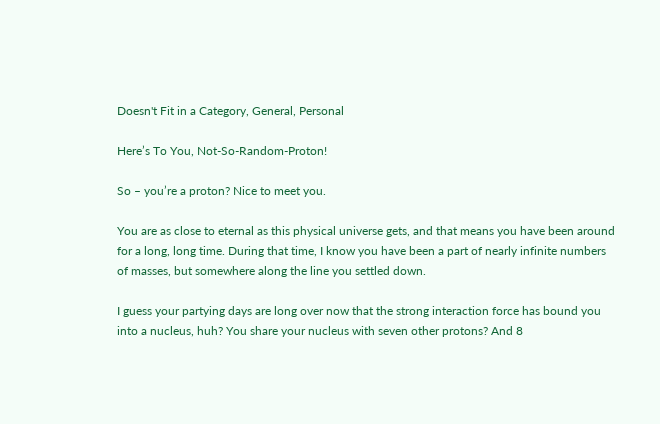Doesn't Fit in a Category, General, Personal

Here’s To You, Not-So-Random-Proton!

So – you’re a proton? Nice to meet you.

You are as close to eternal as this physical universe gets, and that means you have been around for a long, long time. During that time, I know you have been a part of nearly infinite numbers of masses, but somewhere along the line you settled down.

I guess your partying days are long over now that the strong interaction force has bound you into a nucleus, huh? You share your nucleus with seven other protons? And 8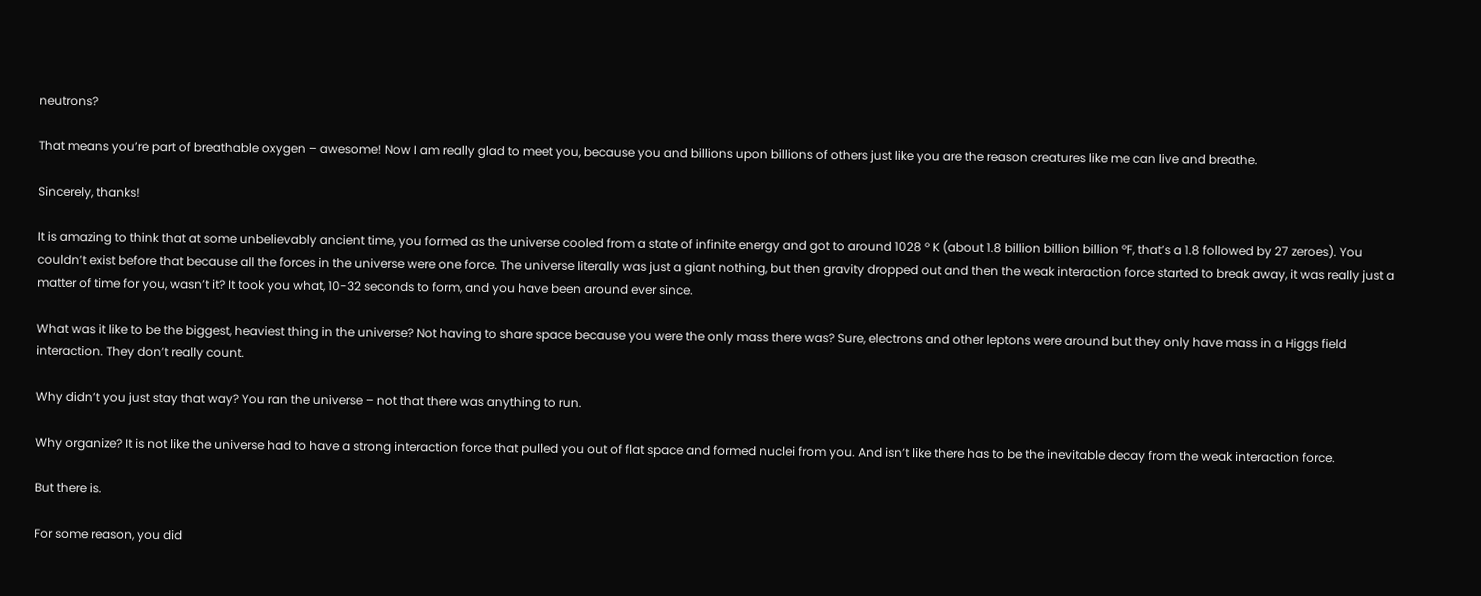neutrons?

That means you’re part of breathable oxygen – awesome! Now I am really glad to meet you, because you and billions upon billions of others just like you are the reason creatures like me can live and breathe.

Sincerely, thanks!

It is amazing to think that at some unbelievably ancient time, you formed as the universe cooled from a state of infinite energy and got to around 1028 º K (about 1.8 billion billion billion ºF, that’s a 1.8 followed by 27 zeroes). You couldn’t exist before that because all the forces in the universe were one force. The universe literally was just a giant nothing, but then gravity dropped out and then the weak interaction force started to break away, it was really just a matter of time for you, wasn’t it? It took you what, 10-32 seconds to form, and you have been around ever since.

What was it like to be the biggest, heaviest thing in the universe? Not having to share space because you were the only mass there was? Sure, electrons and other leptons were around but they only have mass in a Higgs field interaction. They don’t really count.

Why didn’t you just stay that way? You ran the universe – not that there was anything to run.

Why organize? It is not like the universe had to have a strong interaction force that pulled you out of flat space and formed nuclei from you. And isn’t like there has to be the inevitable decay from the weak interaction force.

But there is.

For some reason, you did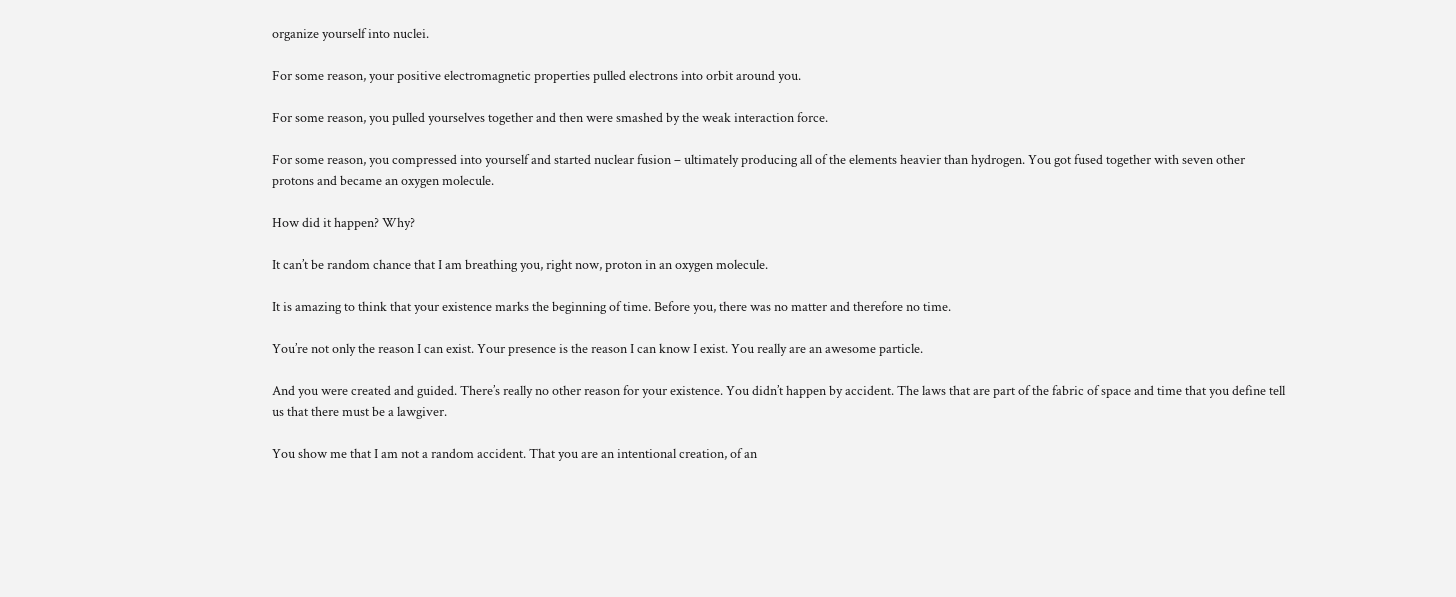organize yourself into nuclei.

For some reason, your positive electromagnetic properties pulled electrons into orbit around you.

For some reason, you pulled yourselves together and then were smashed by the weak interaction force.

For some reason, you compressed into yourself and started nuclear fusion – ultimately producing all of the elements heavier than hydrogen. You got fused together with seven other protons and became an oxygen molecule.

How did it happen? Why?

It can’t be random chance that I am breathing you, right now, proton in an oxygen molecule.

It is amazing to think that your existence marks the beginning of time. Before you, there was no matter and therefore no time.

You’re not only the reason I can exist. Your presence is the reason I can know I exist. You really are an awesome particle.

And you were created and guided. There’s really no other reason for your existence. You didn’t happen by accident. The laws that are part of the fabric of space and time that you define tell us that there must be a lawgiver.

You show me that I am not a random accident. That you are an intentional creation, of an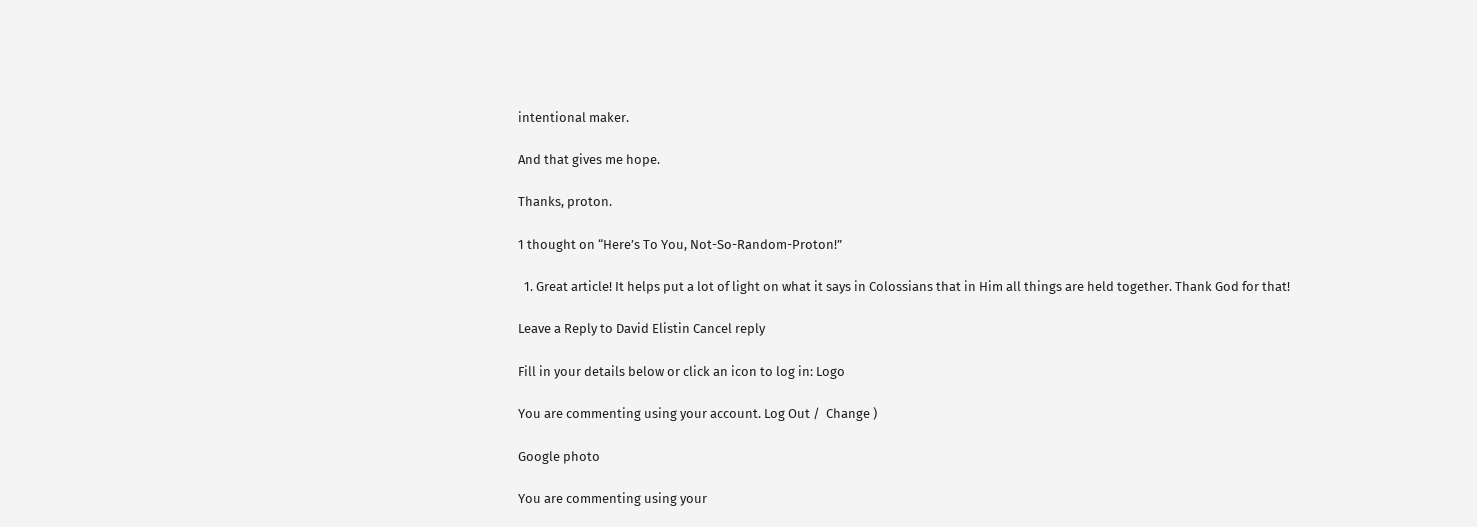intentional maker.

And that gives me hope.

Thanks, proton.

1 thought on “Here’s To You, Not-So-Random-Proton!”

  1. Great article! It helps put a lot of light on what it says in Colossians that in Him all things are held together. Thank God for that!

Leave a Reply to David Elistin Cancel reply

Fill in your details below or click an icon to log in: Logo

You are commenting using your account. Log Out /  Change )

Google photo

You are commenting using your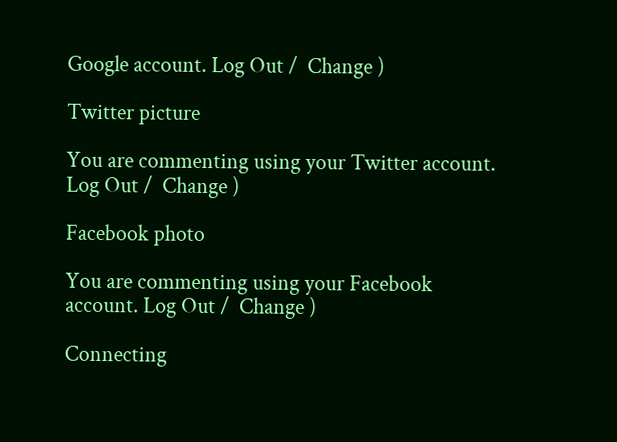Google account. Log Out /  Change )

Twitter picture

You are commenting using your Twitter account. Log Out /  Change )

Facebook photo

You are commenting using your Facebook account. Log Out /  Change )

Connecting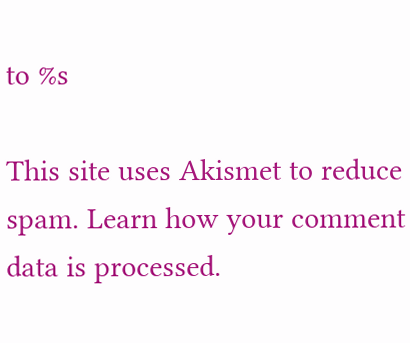to %s

This site uses Akismet to reduce spam. Learn how your comment data is processed.